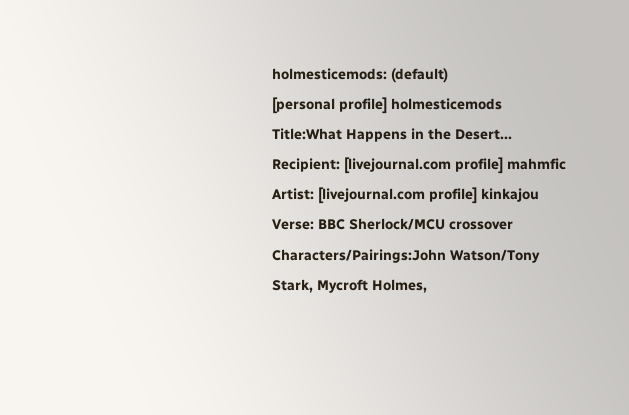holmesticemods: (default)
[personal profile] holmesticemods
Title:What Happens in the Desert...
Recipient: [livejournal.com profile] mahmfic
Artist: [livejournal.com profile] kinkajou
Verse: BBC Sherlock/MCU crossover
Characters/Pairings:John Watson/Tony Stark, Mycroft Holmes,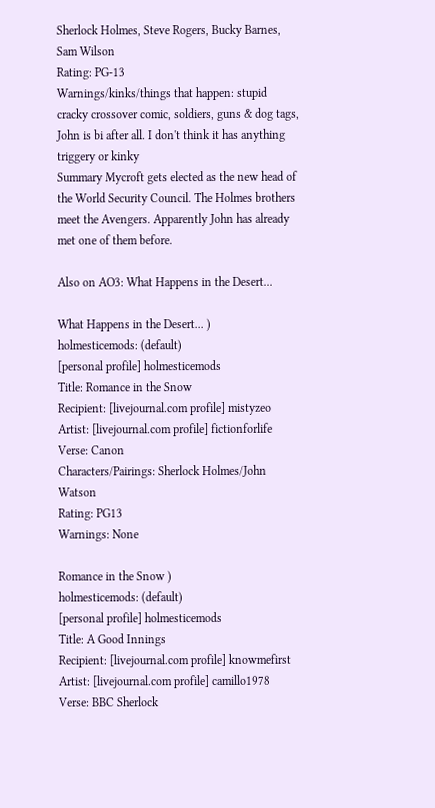Sherlock Holmes, Steve Rogers, Bucky Barnes, Sam Wilson
Rating: PG-13
Warnings/kinks/things that happen: stupid cracky crossover comic, soldiers, guns & dog tags, John is bi after all. I don't think it has anything triggery or kinky
Summary Mycroft gets elected as the new head of the World Security Council. The Holmes brothers meet the Avengers. Apparently John has already met one of them before.

Also on AO3: What Happens in the Desert...

What Happens in the Desert... )
holmesticemods: (default)
[personal profile] holmesticemods
Title: Romance in the Snow
Recipient: [livejournal.com profile] mistyzeo
Artist: [livejournal.com profile] fictionforlife
Verse: Canon
Characters/Pairings: Sherlock Holmes/John Watson
Rating: PG13
Warnings: None

Romance in the Snow )
holmesticemods: (default)
[personal profile] holmesticemods
Title: A Good Innings
Recipient: [livejournal.com profile] knowmefirst
Artist: [livejournal.com profile] camillo1978
Verse: BBC Sherlock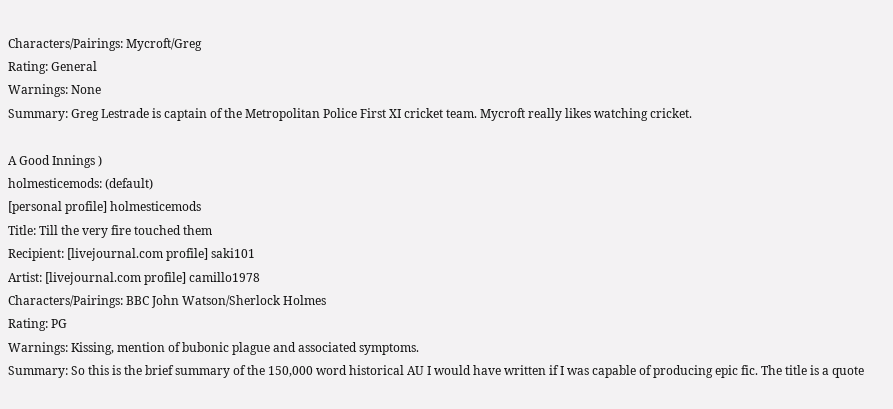Characters/Pairings: Mycroft/Greg
Rating: General
Warnings: None
Summary: Greg Lestrade is captain of the Metropolitan Police First XI cricket team. Mycroft really likes watching cricket.

A Good Innings )
holmesticemods: (default)
[personal profile] holmesticemods
Title: Till the very fire touched them
Recipient: [livejournal.com profile] saki101
Artist: [livejournal.com profile] camillo1978
Characters/Pairings: BBC John Watson/Sherlock Holmes
Rating: PG
Warnings: Kissing, mention of bubonic plague and associated symptoms.
Summary: So this is the brief summary of the 150,000 word historical AU I would have written if I was capable of producing epic fic. The title is a quote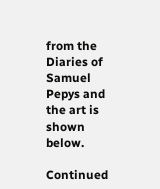from the Diaries of Samuel Pepys and the art is shown below.

Continued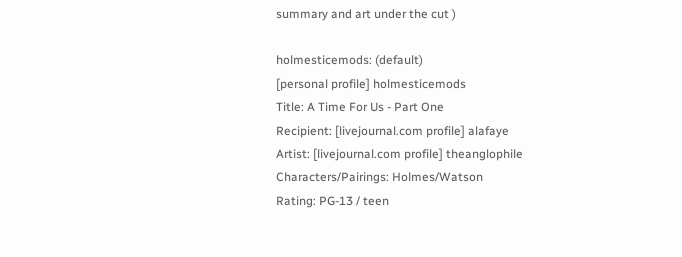summary and art under the cut )

holmesticemods: (default)
[personal profile] holmesticemods
Title: A Time For Us - Part One
Recipient: [livejournal.com profile] alafaye
Artist: [livejournal.com profile] theanglophile
Characters/Pairings: Holmes/Watson
Rating: PG-13 / teen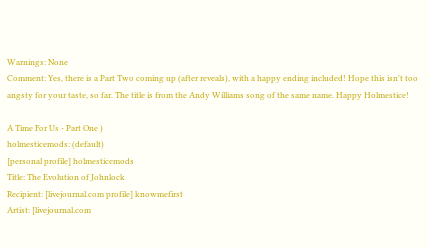Warnings: None
Comment: Yes, there is a Part Two coming up (after reveals), with a happy ending included! Hope this isn't too angsty for your taste, so far. The title is from the Andy Williams song of the same name. Happy Holmestice!

A Time For Us - Part One )
holmesticemods: (default)
[personal profile] holmesticemods
Title: The Evolution of Johnlock
Recipient: [livejournal.com profile] knowmefirst
Artist: [livejournal.com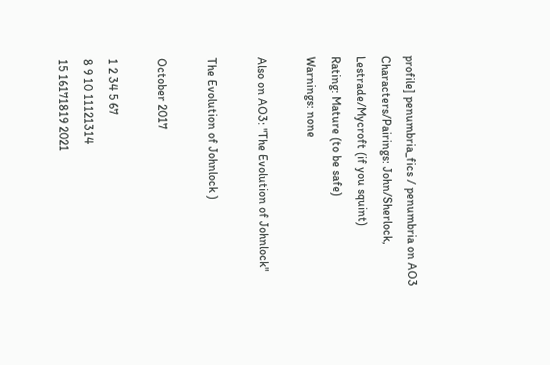profile] penumbria_fics / penumbria on AO3
Characters/Pairings: John/Sherlock, Lestrade/Mycroft (if you squint)
Rating: Mature (to be safe)
Warnings: none

Also on AO3: "The Evolution of Johnlock"

The Evolution of Johnlock )

October 2017

1 2 34 5 67
8 9 10 11121314
15 16171819 2021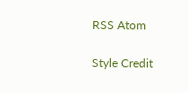RSS Atom

Style Credit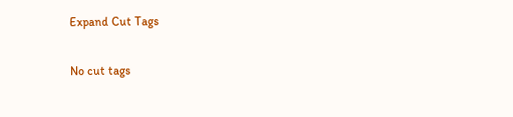Expand Cut Tags

No cut tags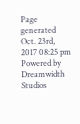Page generated Oct. 23rd, 2017 08:25 pm
Powered by Dreamwidth Studios